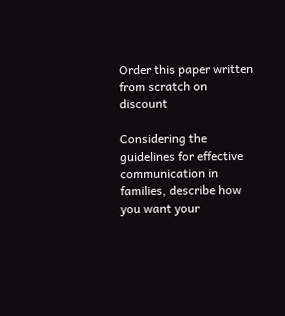Order this paper written from scratch on discount

Considering the guidelines for effective communication in families, describe how you want your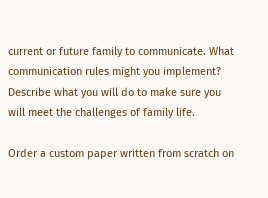current or future family to communicate. What communication rules might you implement? Describe what you will do to make sure you will meet the challenges of family life.

Order a custom paper written from scratch on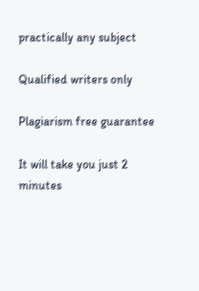practically any subject

Qualified writers only

Plagiarism free guarantee

It will take you just 2 minutes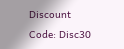Discount Code: Disc30